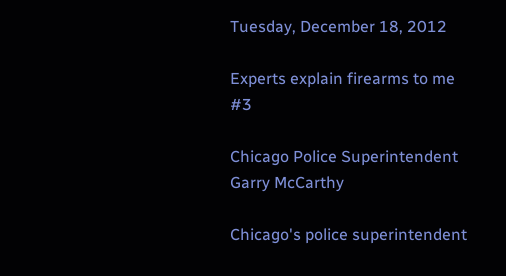Tuesday, December 18, 2012

Experts explain firearms to me #3

Chicago Police Superintendent Garry McCarthy

Chicago's police superintendent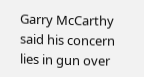Garry McCarthy said his concern lies in gun over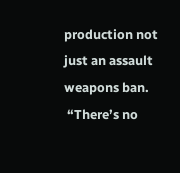production not just an assault weapons ban.
 “There’s no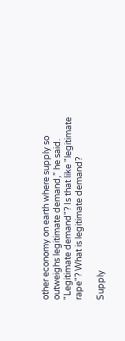other economy on earth where supply so outweighs legitimate demand,” he said.
"Legitimate demand"? Is that like "legitimate rape"? What is legitimate demand?

Supply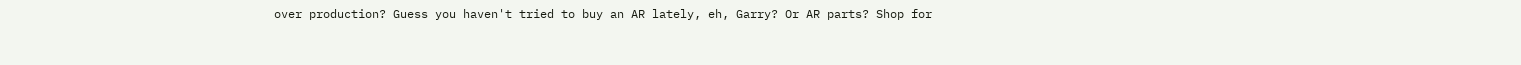over production? Guess you haven't tried to buy an AR lately, eh, Garry? Or AR parts? Shop for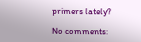primers lately?

No comments: